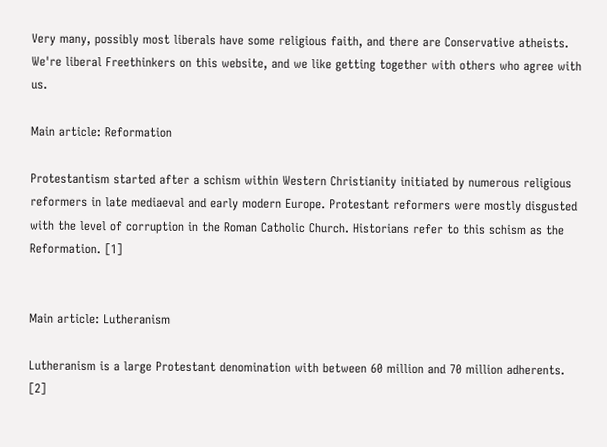Very many, possibly most liberals have some religious faith, and there are Conservative atheists. We're liberal Freethinkers on this website, and we like getting together with others who agree with us.

Main article: Reformation

Protestantism started after a schism within Western Christianity initiated by numerous religious reformers in late mediaeval and early modern Europe. Protestant reformers were mostly disgusted with the level of corruption in the Roman Catholic Church. Historians refer to this schism as the Reformation. [1]


Main article: Lutheranism

Lutheranism is a large Protestant denomination with between 60 million and 70 million adherents. [2]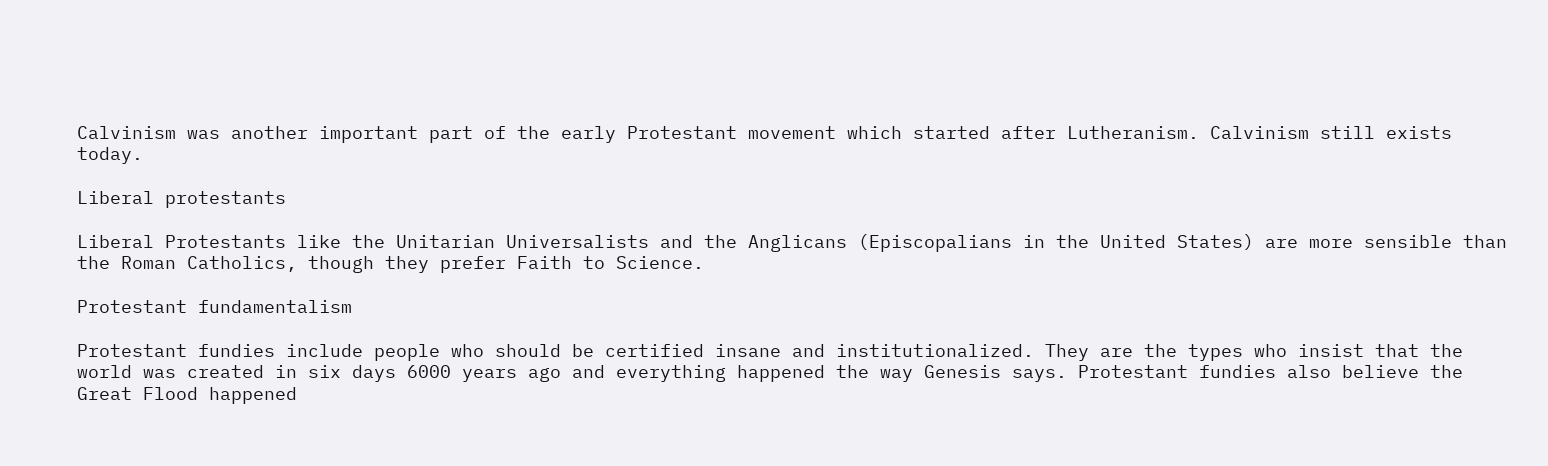Calvinism was another important part of the early Protestant movement which started after Lutheranism. Calvinism still exists today.

Liberal protestants

Liberal Protestants like the Unitarian Universalists and the Anglicans (Episcopalians in the United States) are more sensible than the Roman Catholics, though they prefer Faith to Science.

Protestant fundamentalism

Protestant fundies include people who should be certified insane and institutionalized. They are the types who insist that the world was created in six days 6000 years ago and everything happened the way Genesis says. Protestant fundies also believe the Great Flood happened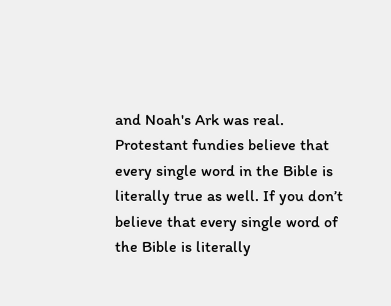and Noah's Ark was real. Protestant fundies believe that every single word in the Bible is literally true as well. If you don’t believe that every single word of the Bible is literally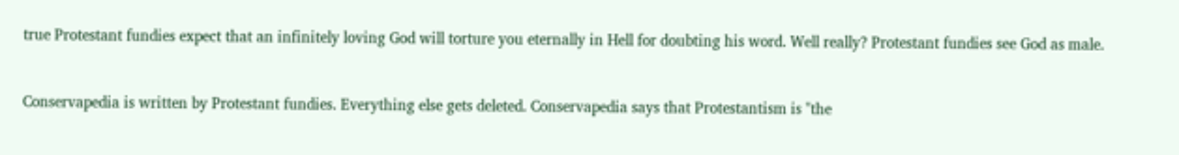true Protestant fundies expect that an infinitely loving God will torture you eternally in Hell for doubting his word. Well really? Protestant fundies see God as male.


Conservapedia is written by Protestant fundies. Everything else gets deleted. Conservapedia says that Protestantism is "the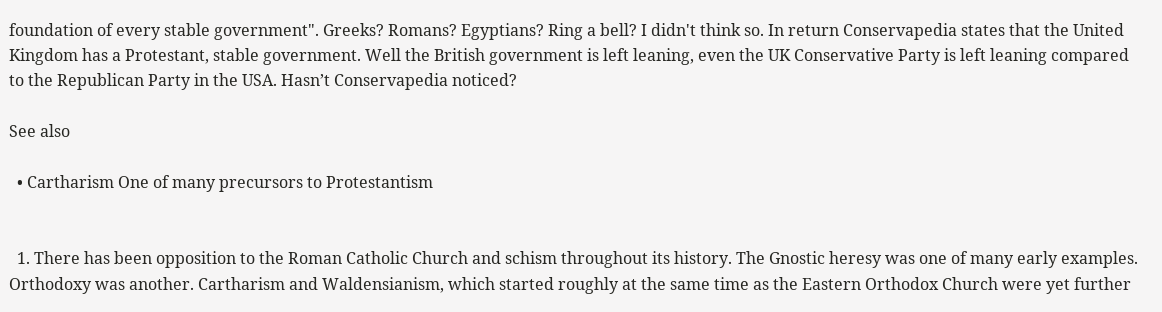foundation of every stable government". Greeks? Romans? Egyptians? Ring a bell? I didn't think so. In return Conservapedia states that the United Kingdom has a Protestant, stable government. Well the British government is left leaning, even the UK Conservative Party is left leaning compared to the Republican Party in the USA. Hasn’t Conservapedia noticed?

See also

  • Cartharism One of many precursors to Protestantism


  1. There has been opposition to the Roman Catholic Church and schism throughout its history. The Gnostic heresy was one of many early examples. Orthodoxy was another. Cartharism and Waldensianism, which started roughly at the same time as the Eastern Orthodox Church were yet further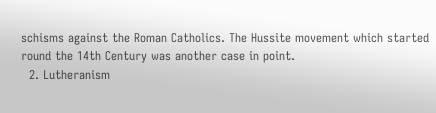schisms against the Roman Catholics. The Hussite movement which started round the 14th Century was another case in point.
  2. Lutheranism